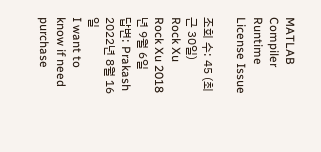MATLAB Compiler Runtime License Issue

조회 수: 45 (최근 30일)
Rock Xu
Rock Xu 2018년 9월 6일
답변: Prakash 2022년 8월 16일
I want to know if need purchase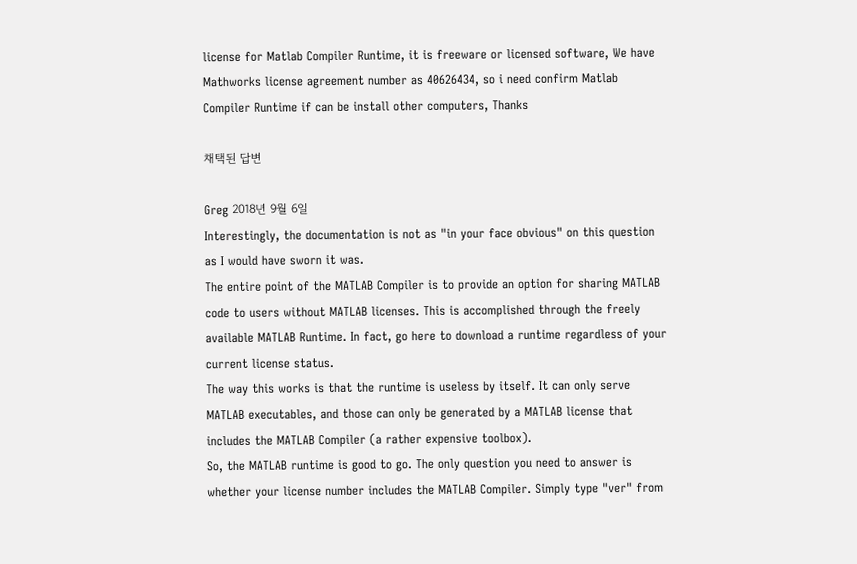license for Matlab Compiler Runtime, it is freeware or licensed software, We have Mathworks license agreement number as 40626434, so i need confirm Matlab Compiler Runtime if can be install other computers, Thanks

채택된 답변

Greg 2018년 9월 6일
Interestingly, the documentation is not as "in your face obvious" on this question as I would have sworn it was.
The entire point of the MATLAB Compiler is to provide an option for sharing MATLAB code to users without MATLAB licenses. This is accomplished through the freely available MATLAB Runtime. In fact, go here to download a runtime regardless of your current license status.
The way this works is that the runtime is useless by itself. It can only serve MATLAB executables, and those can only be generated by a MATLAB license that includes the MATLAB Compiler (a rather expensive toolbox).
So, the MATLAB runtime is good to go. The only question you need to answer is whether your license number includes the MATLAB Compiler. Simply type "ver" from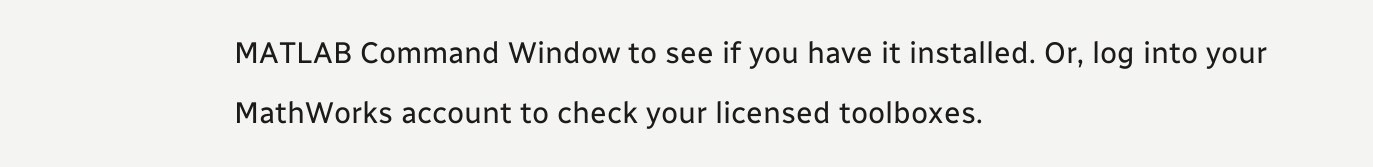MATLAB Command Window to see if you have it installed. Or, log into your MathWorks account to check your licensed toolboxes.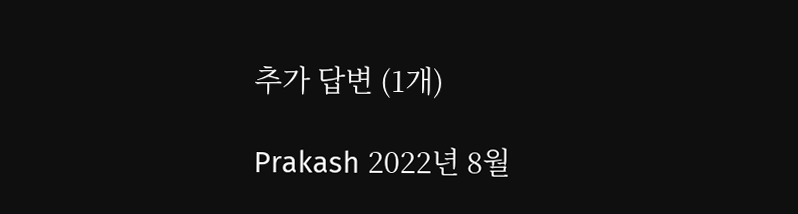추가 답변 (1개)

Prakash 2022년 8월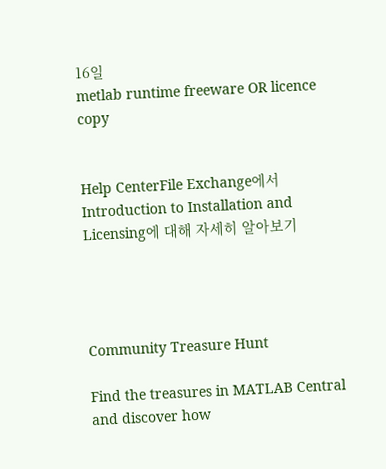16일
metlab runtime freeware OR licence copy


Help CenterFile Exchange에서 Introduction to Installation and Licensing에 대해 자세히 알아보기




Community Treasure Hunt

Find the treasures in MATLAB Central and discover how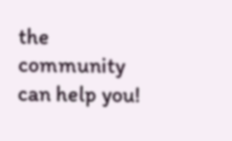the community can help you!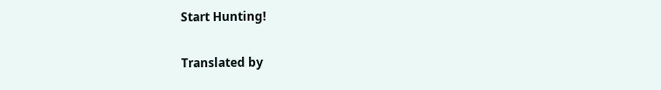Start Hunting!

Translated by